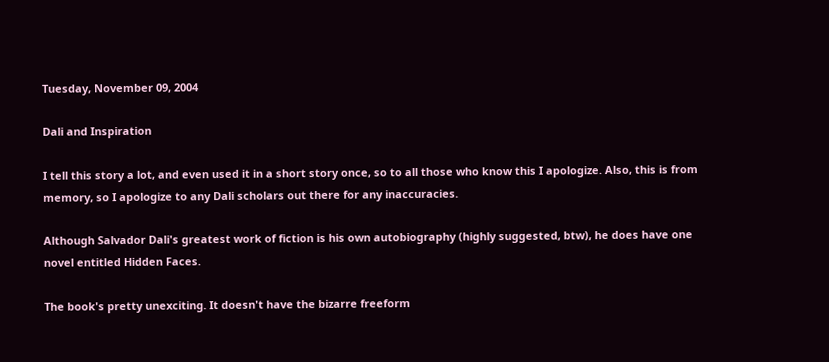Tuesday, November 09, 2004

Dali and Inspiration

I tell this story a lot, and even used it in a short story once, so to all those who know this I apologize. Also, this is from memory, so I apologize to any Dali scholars out there for any inaccuracies.

Although Salvador Dali's greatest work of fiction is his own autobiography (highly suggested, btw), he does have one novel entitled Hidden Faces.

The book's pretty unexciting. It doesn't have the bizarre freeform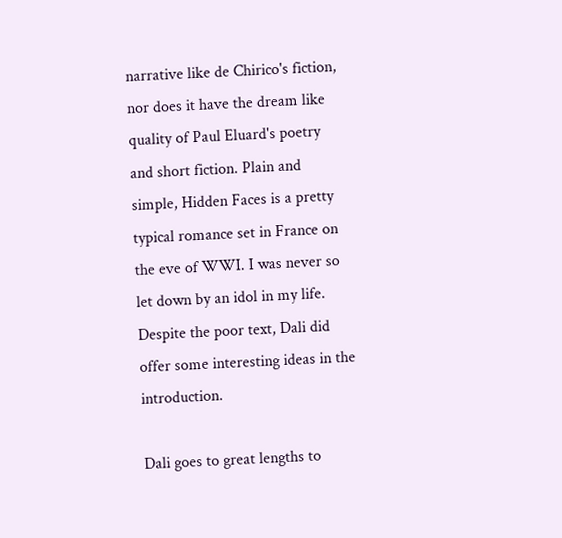narrative like de Chirico's fiction, nor does it have the dream like quality of Paul Eluard's poetry and short fiction. Plain and simple, Hidden Faces is a pretty typical romance set in France on the eve of WWI. I was never so let down by an idol in my life. Despite the poor text, Dali did offer some interesting ideas in the introduction.

Dali goes to great lengths to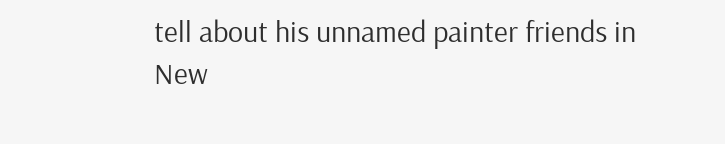tell about his unnamed painter friends in New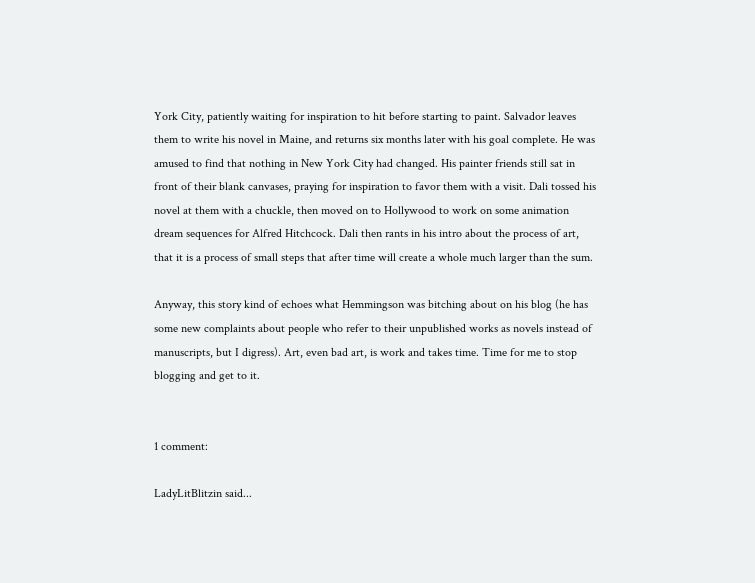York City, patiently waiting for inspiration to hit before starting to paint. Salvador leaves them to write his novel in Maine, and returns six months later with his goal complete. He was amused to find that nothing in New York City had changed. His painter friends still sat in front of their blank canvases, praying for inspiration to favor them with a visit. Dali tossed his novel at them with a chuckle, then moved on to Hollywood to work on some animation dream sequences for Alfred Hitchcock. Dali then rants in his intro about the process of art, that it is a process of small steps that after time will create a whole much larger than the sum.

Anyway, this story kind of echoes what Hemmingson was bitching about on his blog (he has some new complaints about people who refer to their unpublished works as novels instead of manuscripts, but I digress). Art, even bad art, is work and takes time. Time for me to stop blogging and get to it.


1 comment:

LadyLitBlitzin said...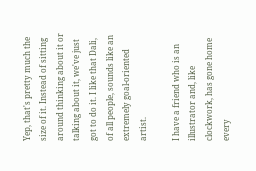Yep, that's pretty much the size of it. Instead of sitting around thinking about it or talking about it, we've just got to do it. I like that Dali, of all people, sounds like an extremely goal-oriented artist.

I have a friend who is an illustrator and, like clockwork, has gone home every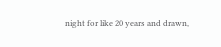night for like 20 years and drawn,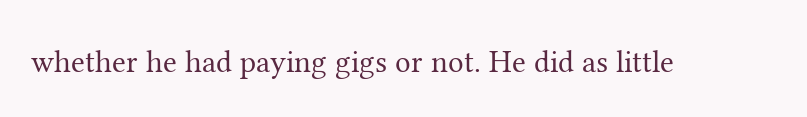whether he had paying gigs or not. He did as little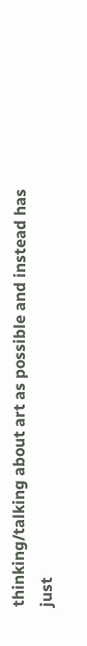thinking/talking about art as possible and instead has just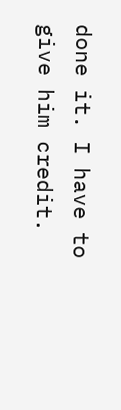done it. I have to give him credit.